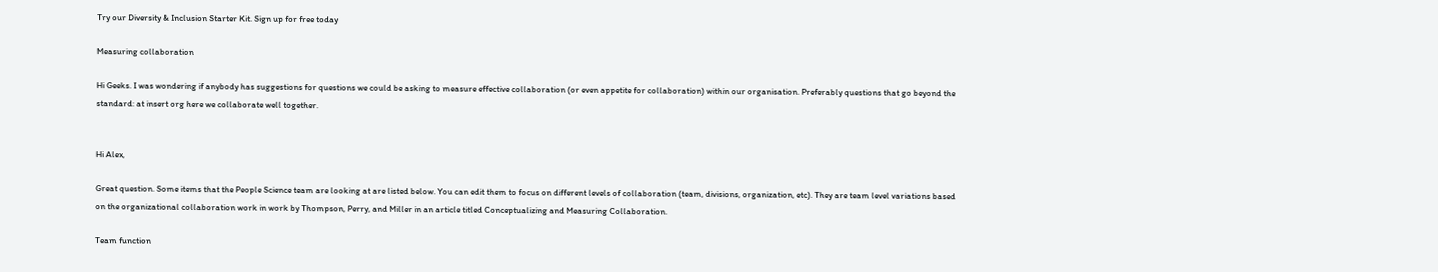Try our Diversity & Inclusion Starter Kit. Sign up for free today

Measuring collaboration

Hi Geeks. I was wondering if anybody has suggestions for questions we could be asking to measure effective collaboration (or even appetite for collaboration) within our organisation. Preferably questions that go beyond the standard: at insert org here we collaborate well together.


Hi Alex,

Great question. Some items that the People Science team are looking at are listed below. You can edit them to focus on different levels of collaboration (team, divisions, organization, etc). They are team level variations based on the organizational collaboration work in work by Thompson, Perry, and Miller in an article titled Conceptualizing and Measuring Collaboration.

Team function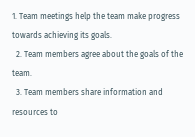1. Team meetings help the team make progress towards achieving its goals.
  2. Team members agree about the goals of the team.
  3. Team members share information and resources to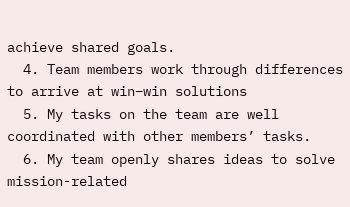achieve shared goals.
  4. Team members work through differences to arrive at win–win solutions
  5. My tasks on the team are well coordinated with other members’ tasks.
  6. My team openly shares ideas to solve mission-related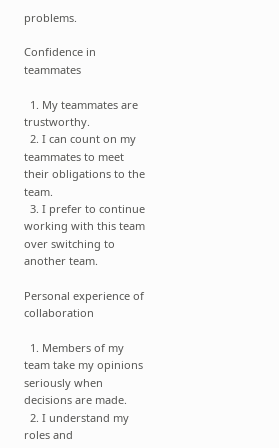problems.

Confidence in teammates

  1. My teammates are trustworthy.
  2. I can count on my teammates to meet their obligations to the team.
  3. I prefer to continue working with this team over switching to another team.

Personal experience of collaboration

  1. Members of my team take my opinions seriously when decisions are made.
  2. I understand my roles and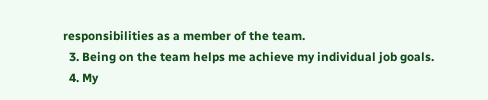responsibilities as a member of the team.
  3. Being on the team helps me achieve my individual job goals.
  4. My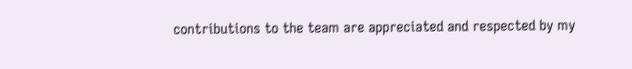contributions to the team are appreciated and respected by my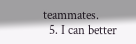teammates.
  5. I can better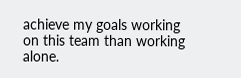achieve my goals working on this team than working alone.